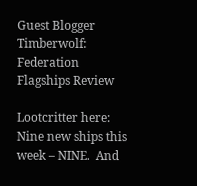Guest Blogger Timberwolf: Federation Flagships Review

Lootcritter here: Nine new ships this week – NINE.  And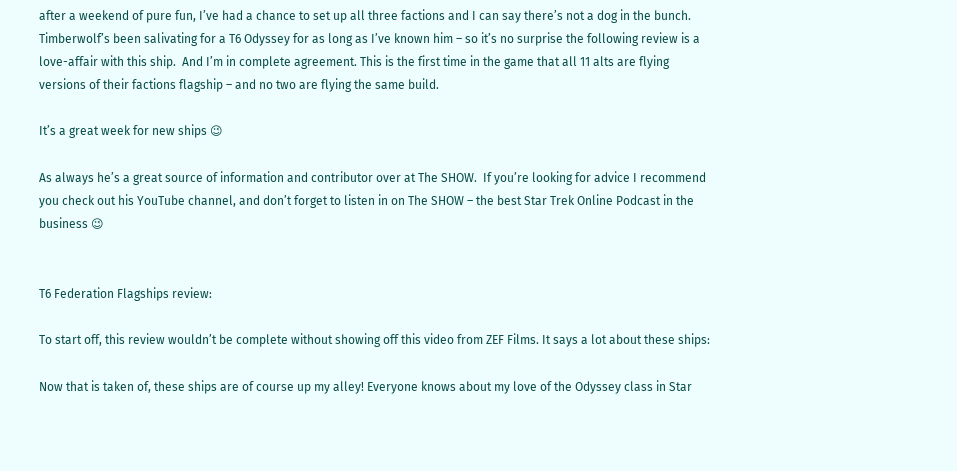after a weekend of pure fun, I’ve had a chance to set up all three factions and I can say there’s not a dog in the bunch. Timberwolf’s been salivating for a T6 Odyssey for as long as I’ve known him – so it’s no surprise the following review is a love-affair with this ship.  And I’m in complete agreement. This is the first time in the game that all 11 alts are flying versions of their factions flagship – and no two are flying the same build.

It’s a great week for new ships 😉

As always he’s a great source of information and contributor over at The SHOW.  If you’re looking for advice I recommend you check out his YouTube channel, and don’t forget to listen in on The SHOW – the best Star Trek Online Podcast in the business 😉


T6 Federation Flagships review:

To start off, this review wouldn’t be complete without showing off this video from ZEF Films. It says a lot about these ships:

Now that is taken of, these ships are of course up my alley! Everyone knows about my love of the Odyssey class in Star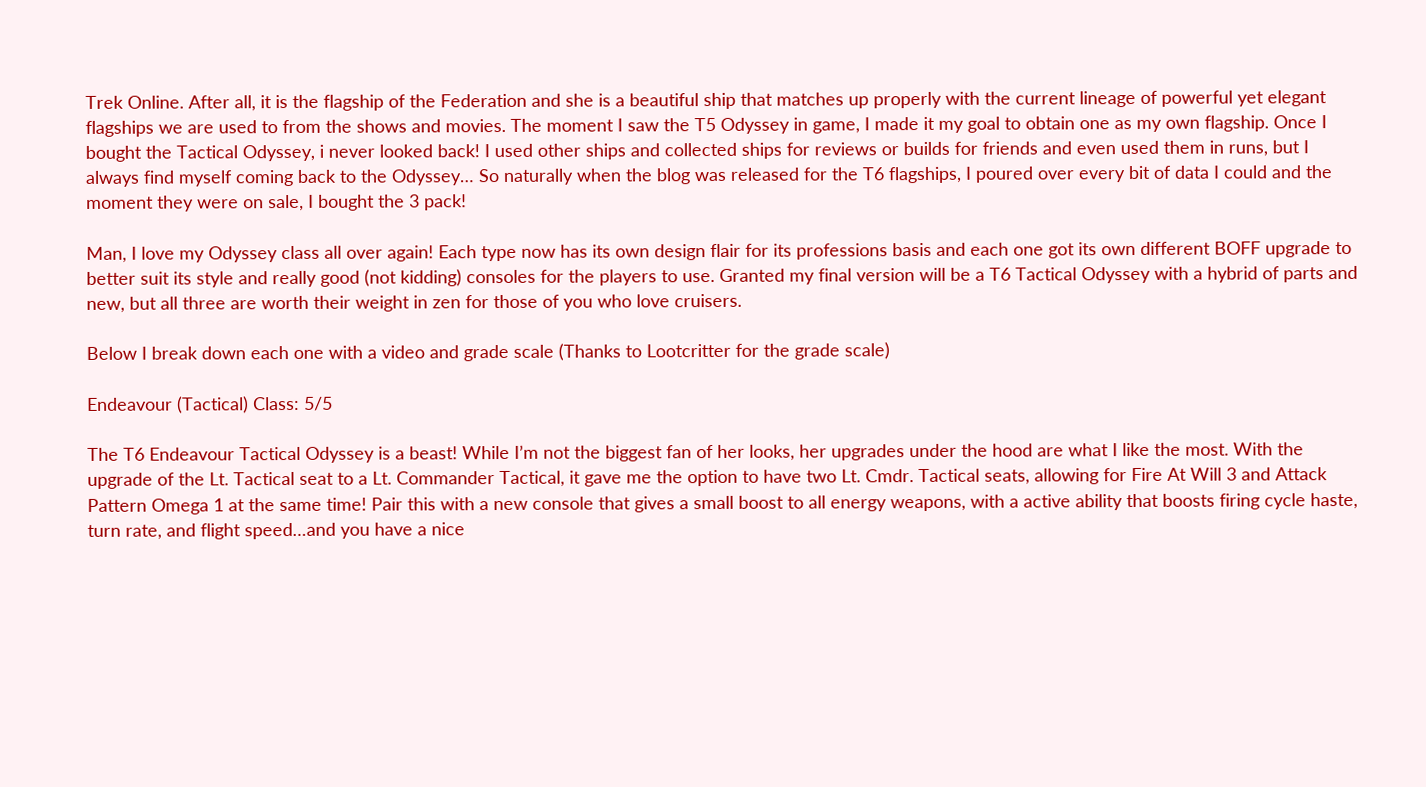Trek Online. After all, it is the flagship of the Federation and she is a beautiful ship that matches up properly with the current lineage of powerful yet elegant flagships we are used to from the shows and movies. The moment I saw the T5 Odyssey in game, I made it my goal to obtain one as my own flagship. Once I bought the Tactical Odyssey, i never looked back! I used other ships and collected ships for reviews or builds for friends and even used them in runs, but I always find myself coming back to the Odyssey… So naturally when the blog was released for the T6 flagships, I poured over every bit of data I could and the moment they were on sale, I bought the 3 pack!

Man, I love my Odyssey class all over again! Each type now has its own design flair for its professions basis and each one got its own different BOFF upgrade to better suit its style and really good (not kidding) consoles for the players to use. Granted my final version will be a T6 Tactical Odyssey with a hybrid of parts and new, but all three are worth their weight in zen for those of you who love cruisers.

Below I break down each one with a video and grade scale (Thanks to Lootcritter for the grade scale)

Endeavour (Tactical) Class: 5/5

The T6 Endeavour Tactical Odyssey is a beast! While I’m not the biggest fan of her looks, her upgrades under the hood are what I like the most. With the upgrade of the Lt. Tactical seat to a Lt. Commander Tactical, it gave me the option to have two Lt. Cmdr. Tactical seats, allowing for Fire At Will 3 and Attack Pattern Omega 1 at the same time! Pair this with a new console that gives a small boost to all energy weapons, with a active ability that boosts firing cycle haste, turn rate, and flight speed…and you have a nice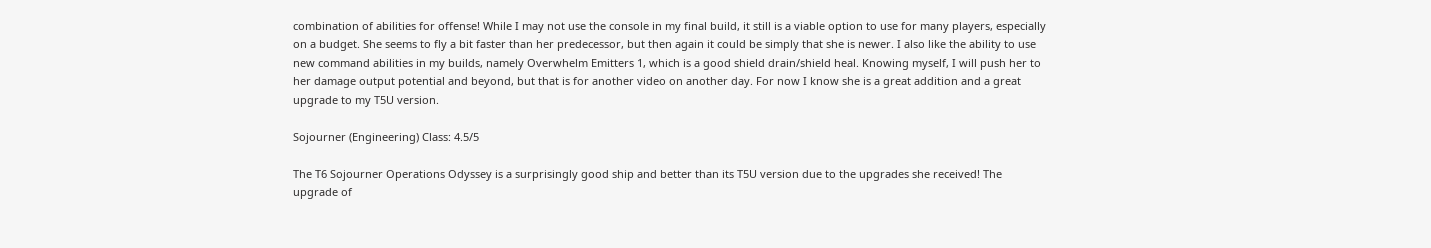combination of abilities for offense! While I may not use the console in my final build, it still is a viable option to use for many players, especially on a budget. She seems to fly a bit faster than her predecessor, but then again it could be simply that she is newer. I also like the ability to use new command abilities in my builds, namely Overwhelm Emitters 1, which is a good shield drain/shield heal. Knowing myself, I will push her to her damage output potential and beyond, but that is for another video on another day. For now I know she is a great addition and a great upgrade to my T5U version.

Sojourner (Engineering) Class: 4.5/5

The T6 Sojourner Operations Odyssey is a surprisingly good ship and better than its T5U version due to the upgrades she received! The upgrade of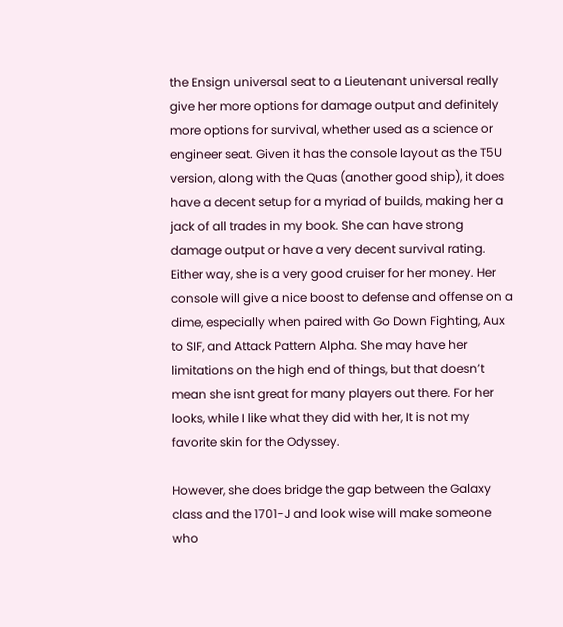the Ensign universal seat to a Lieutenant universal really give her more options for damage output and definitely more options for survival, whether used as a science or engineer seat. Given it has the console layout as the T5U version, along with the Quas (another good ship), it does have a decent setup for a myriad of builds, making her a jack of all trades in my book. She can have strong damage output or have a very decent survival rating. Either way, she is a very good cruiser for her money. Her console will give a nice boost to defense and offense on a dime, especially when paired with Go Down Fighting, Aux to SIF, and Attack Pattern Alpha. She may have her limitations on the high end of things, but that doesn’t mean she isnt great for many players out there. For her looks, while I like what they did with her, It is not my favorite skin for the Odyssey.

However, she does bridge the gap between the Galaxy class and the 1701-J and look wise will make someone who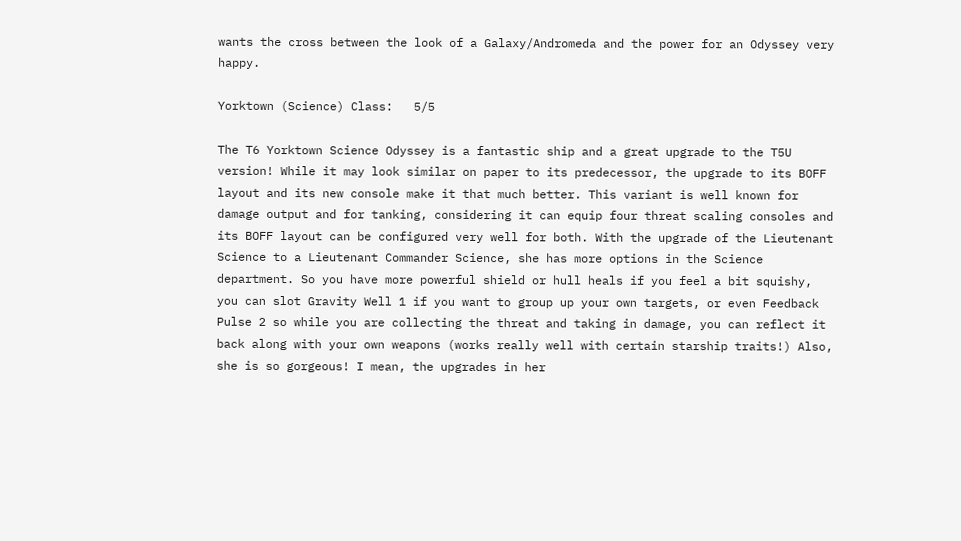wants the cross between the look of a Galaxy/Andromeda and the power for an Odyssey very happy.

Yorktown (Science) Class:   5/5

The T6 Yorktown Science Odyssey is a fantastic ship and a great upgrade to the T5U version! While it may look similar on paper to its predecessor, the upgrade to its BOFF layout and its new console make it that much better. This variant is well known for damage output and for tanking, considering it can equip four threat scaling consoles and its BOFF layout can be configured very well for both. With the upgrade of the Lieutenant Science to a Lieutenant Commander Science, she has more options in the Science department. So you have more powerful shield or hull heals if you feel a bit squishy, you can slot Gravity Well 1 if you want to group up your own targets, or even Feedback Pulse 2 so while you are collecting the threat and taking in damage, you can reflect it back along with your own weapons (works really well with certain starship traits!) Also, she is so gorgeous! I mean, the upgrades in her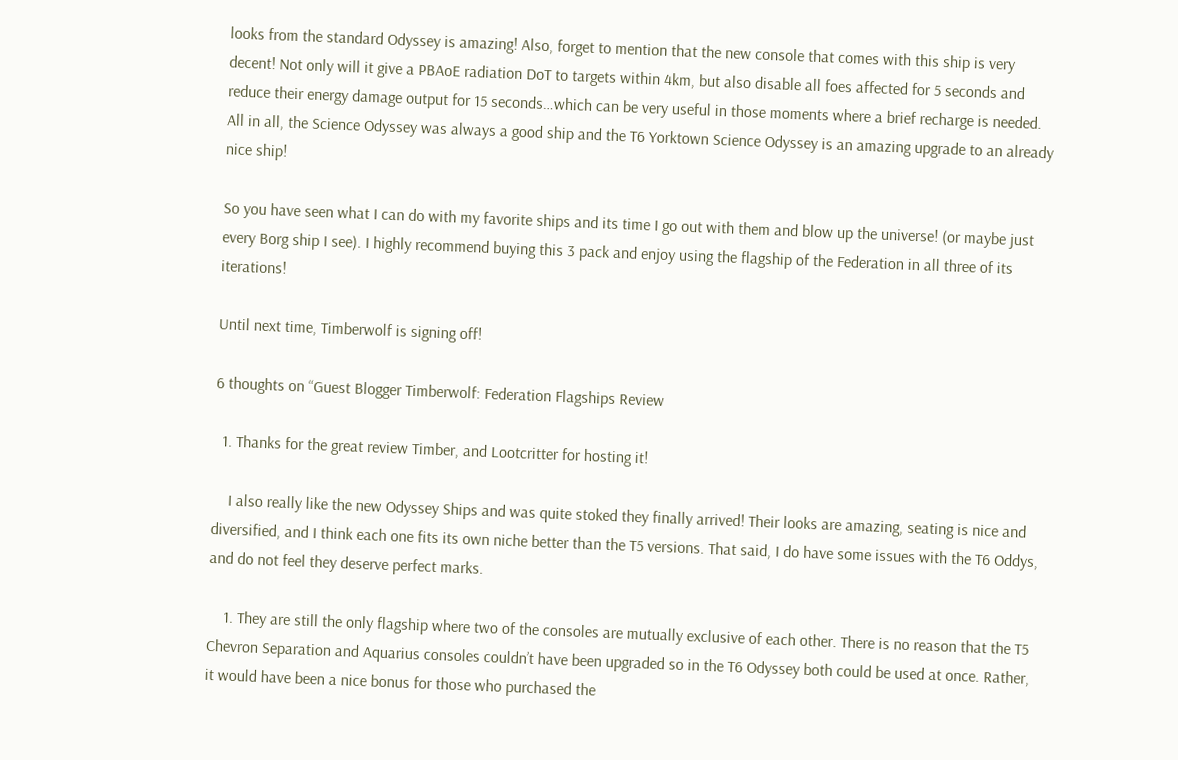looks from the standard Odyssey is amazing! Also, forget to mention that the new console that comes with this ship is very decent! Not only will it give a PBAoE radiation DoT to targets within 4km, but also disable all foes affected for 5 seconds and reduce their energy damage output for 15 seconds…which can be very useful in those moments where a brief recharge is needed. All in all, the Science Odyssey was always a good ship and the T6 Yorktown Science Odyssey is an amazing upgrade to an already nice ship!

So you have seen what I can do with my favorite ships and its time I go out with them and blow up the universe! (or maybe just every Borg ship I see). I highly recommend buying this 3 pack and enjoy using the flagship of the Federation in all three of its iterations!

Until next time, Timberwolf is signing off!

6 thoughts on “Guest Blogger Timberwolf: Federation Flagships Review

  1. Thanks for the great review Timber, and Lootcritter for hosting it!

    I also really like the new Odyssey Ships and was quite stoked they finally arrived! Their looks are amazing, seating is nice and diversified, and I think each one fits its own niche better than the T5 versions. That said, I do have some issues with the T6 Oddys, and do not feel they deserve perfect marks.

    1. They are still the only flagship where two of the consoles are mutually exclusive of each other. There is no reason that the T5 Chevron Separation and Aquarius consoles couldn’t have been upgraded so in the T6 Odyssey both could be used at once. Rather, it would have been a nice bonus for those who purchased the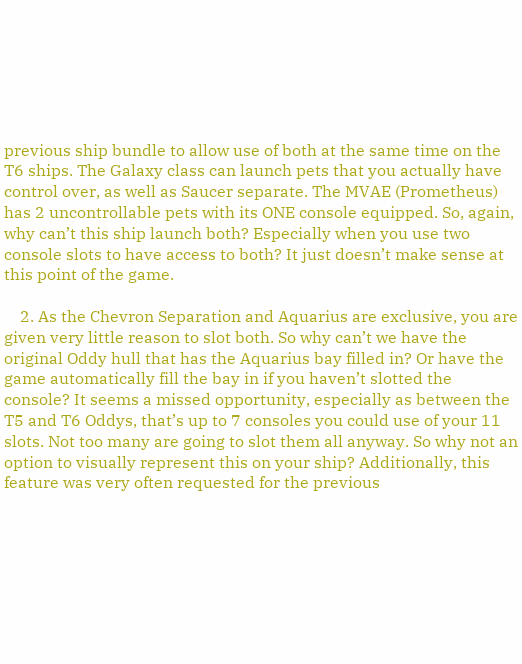previous ship bundle to allow use of both at the same time on the T6 ships. The Galaxy class can launch pets that you actually have control over, as well as Saucer separate. The MVAE (Prometheus) has 2 uncontrollable pets with its ONE console equipped. So, again, why can’t this ship launch both? Especially when you use two console slots to have access to both? It just doesn’t make sense at this point of the game.

    2. As the Chevron Separation and Aquarius are exclusive, you are given very little reason to slot both. So why can’t we have the original Oddy hull that has the Aquarius bay filled in? Or have the game automatically fill the bay in if you haven’t slotted the console? It seems a missed opportunity, especially as between the T5 and T6 Oddys, that’s up to 7 consoles you could use of your 11 slots. Not too many are going to slot them all anyway. So why not an option to visually represent this on your ship? Additionally, this feature was very often requested for the previous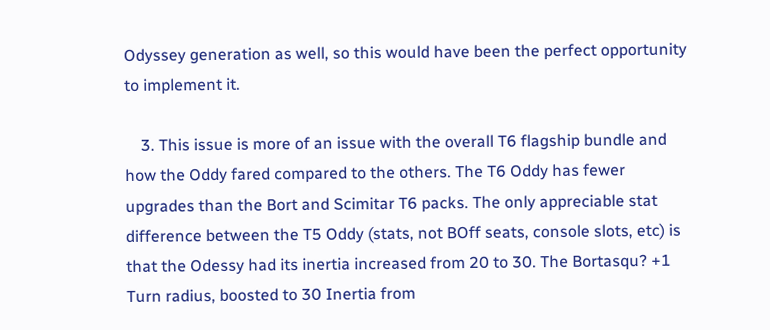Odyssey generation as well, so this would have been the perfect opportunity to implement it.

    3. This issue is more of an issue with the overall T6 flagship bundle and how the Oddy fared compared to the others. The T6 Oddy has fewer upgrades than the Bort and Scimitar T6 packs. The only appreciable stat difference between the T5 Oddy (stats, not BOff seats, console slots, etc) is that the Odessy had its inertia increased from 20 to 30. The Bortasqu? +1 Turn radius, boosted to 30 Inertia from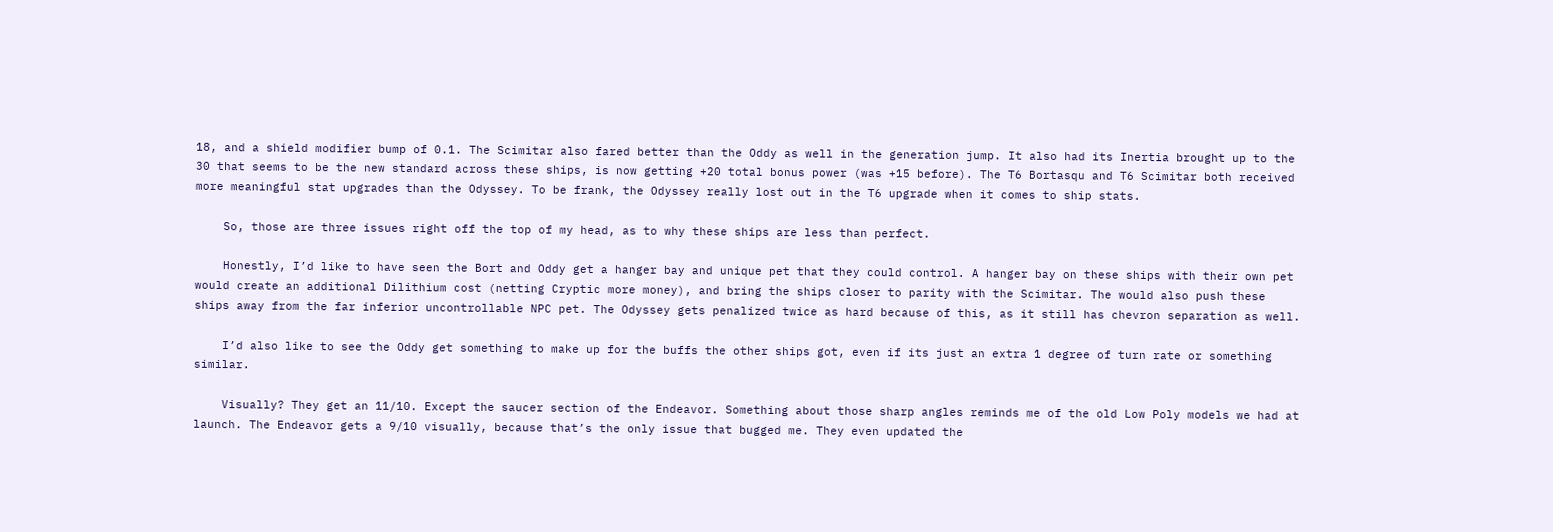18, and a shield modifier bump of 0.1. The Scimitar also fared better than the Oddy as well in the generation jump. It also had its Inertia brought up to the 30 that seems to be the new standard across these ships, is now getting +20 total bonus power (was +15 before). The T6 Bortasqu and T6 Scimitar both received more meaningful stat upgrades than the Odyssey. To be frank, the Odyssey really lost out in the T6 upgrade when it comes to ship stats.

    So, those are three issues right off the top of my head, as to why these ships are less than perfect.

    Honestly, I’d like to have seen the Bort and Oddy get a hanger bay and unique pet that they could control. A hanger bay on these ships with their own pet would create an additional Dilithium cost (netting Cryptic more money), and bring the ships closer to parity with the Scimitar. The would also push these ships away from the far inferior uncontrollable NPC pet. The Odyssey gets penalized twice as hard because of this, as it still has chevron separation as well.

    I’d also like to see the Oddy get something to make up for the buffs the other ships got, even if its just an extra 1 degree of turn rate or something similar.

    Visually? They get an 11/10. Except the saucer section of the Endeavor. Something about those sharp angles reminds me of the old Low Poly models we had at launch. The Endeavor gets a 9/10 visually, because that’s the only issue that bugged me. They even updated the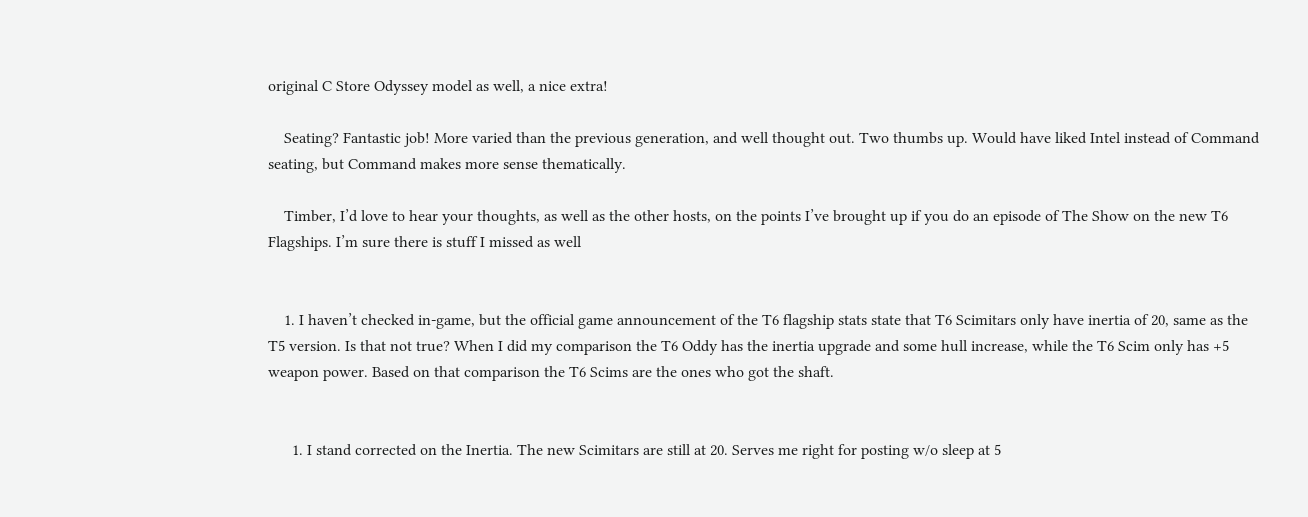original C Store Odyssey model as well, a nice extra!

    Seating? Fantastic job! More varied than the previous generation, and well thought out. Two thumbs up. Would have liked Intel instead of Command seating, but Command makes more sense thematically.

    Timber, I’d love to hear your thoughts, as well as the other hosts, on the points I’ve brought up if you do an episode of The Show on the new T6 Flagships. I’m sure there is stuff I missed as well


    1. I haven’t checked in-game, but the official game announcement of the T6 flagship stats state that T6 Scimitars only have inertia of 20, same as the T5 version. Is that not true? When I did my comparison the T6 Oddy has the inertia upgrade and some hull increase, while the T6 Scim only has +5 weapon power. Based on that comparison the T6 Scims are the ones who got the shaft.


      1. I stand corrected on the Inertia. The new Scimitars are still at 20. Serves me right for posting w/o sleep at 5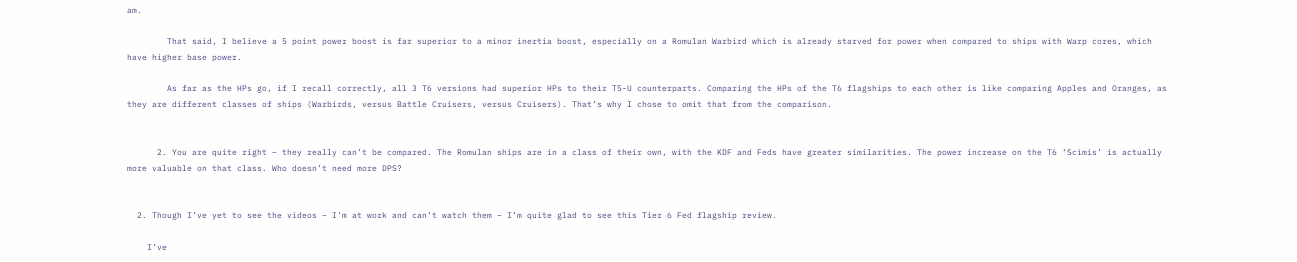am.

        That said, I believe a 5 point power boost is far superior to a minor inertia boost, especially on a Romulan Warbird which is already starved for power when compared to ships with Warp cores, which have higher base power.

        As far as the HPs go, if I recall correctly, all 3 T6 versions had superior HPs to their T5-U counterparts. Comparing the HPs of the T6 flagships to each other is like comparing Apples and Oranges, as they are different classes of ships (Warbirds, versus Battle Cruisers, versus Cruisers). That’s why I chose to omit that from the comparison.


      2. You are quite right – they really can’t be compared. The Romulan ships are in a class of their own, with the KDF and Feds have greater similarities. The power increase on the T6 ‘Scimis’ is actually more valuable on that class. Who doesn’t need more DPS?


  2. Though I’ve yet to see the videos – I’m at work and can’t watch them – I’m quite glad to see this Tier 6 Fed flagship review.

    I’ve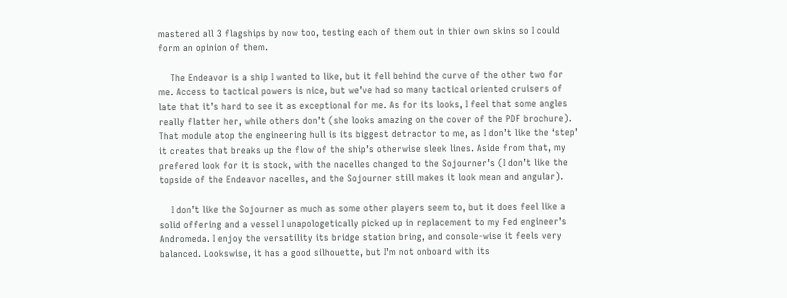mastered all 3 flagships by now too, testing each of them out in thier own skins so I could form an opinion of them.

    The Endeavor is a ship I wanted to like, but it fell behind the curve of the other two for me. Access to tactical powers is nice, but we’ve had so many tactical oriented cruisers of late that it’s hard to see it as exceptional for me. As for its looks, I feel that some angles really flatter her, while others don’t (she looks amazing on the cover of the PDF brochure). That module atop the engineering hull is its biggest detractor to me, as I don’t like the ‘step’ it creates that breaks up the flow of the ship’s otherwise sleek lines. Aside from that, my prefered look for it is stock, with the nacelles changed to the Sojourner’s (I don’t like the topside of the Endeavor nacelles, and the Sojourner still makes it look mean and angular).

    I don’t like the Sojourner as much as some other players seem to, but it does feel like a solid offering and a vessel I unapologetically picked up in replacement to my Fed engineer’s Andromeda. I enjoy the versatility its bridge station bring, and console-wise it feels very balanced. Lookswise, it has a good silhouette, but I’m not onboard with its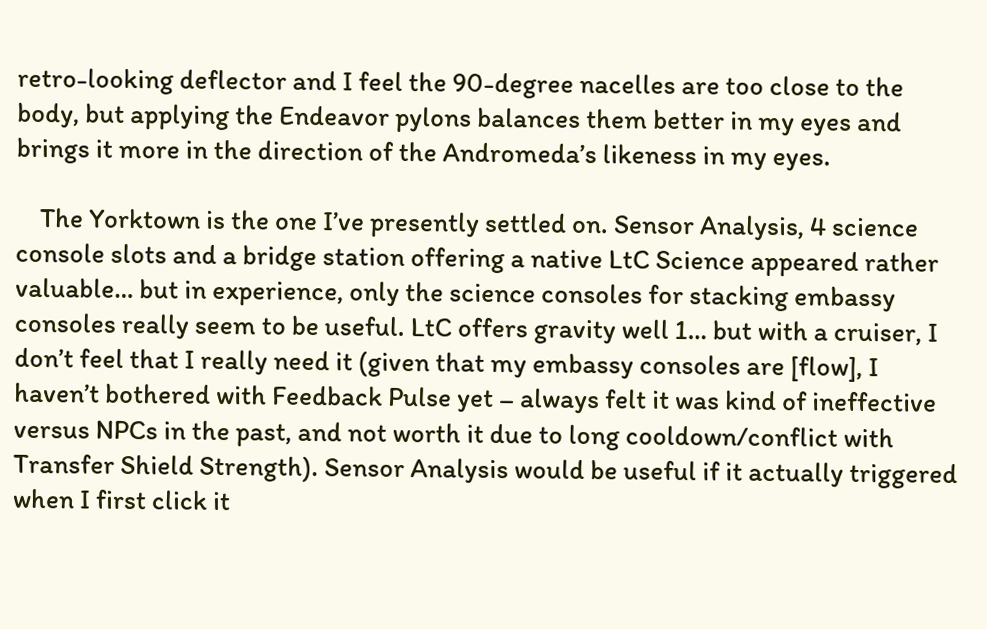retro-looking deflector and I feel the 90-degree nacelles are too close to the body, but applying the Endeavor pylons balances them better in my eyes and brings it more in the direction of the Andromeda’s likeness in my eyes.

    The Yorktown is the one I’ve presently settled on. Sensor Analysis, 4 science console slots and a bridge station offering a native LtC Science appeared rather valuable… but in experience, only the science consoles for stacking embassy consoles really seem to be useful. LtC offers gravity well 1… but with a cruiser, I don’t feel that I really need it (given that my embassy consoles are [flow], I haven’t bothered with Feedback Pulse yet – always felt it was kind of ineffective versus NPCs in the past, and not worth it due to long cooldown/conflict with Transfer Shield Strength). Sensor Analysis would be useful if it actually triggered when I first click it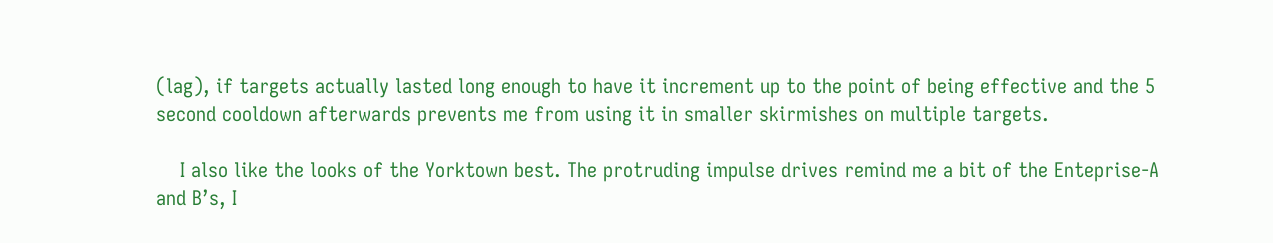(lag), if targets actually lasted long enough to have it increment up to the point of being effective and the 5 second cooldown afterwards prevents me from using it in smaller skirmishes on multiple targets.

    I also like the looks of the Yorktown best. The protruding impulse drives remind me a bit of the Enteprise-A and B’s, I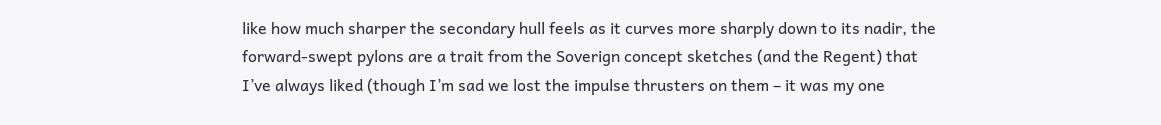like how much sharper the secondary hull feels as it curves more sharply down to its nadir, the forward-swept pylons are a trait from the Soverign concept sketches (and the Regent) that I’ve always liked (though I’m sad we lost the impulse thrusters on them – it was my one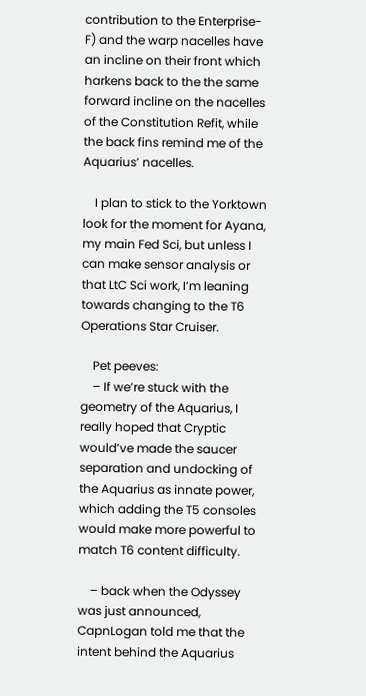contribution to the Enterprise-F) and the warp nacelles have an incline on their front which harkens back to the the same forward incline on the nacelles of the Constitution Refit, while the back fins remind me of the Aquarius’ nacelles.

    I plan to stick to the Yorktown look for the moment for Ayana, my main Fed Sci, but unless I can make sensor analysis or that LtC Sci work, I’m leaning towards changing to the T6 Operations Star Cruiser.

    Pet peeves:
    – If we’re stuck with the geometry of the Aquarius, I really hoped that Cryptic would’ve made the saucer separation and undocking of the Aquarius as innate power, which adding the T5 consoles would make more powerful to match T6 content difficulty.

    – back when the Odyssey was just announced, CapnLogan told me that the intent behind the Aquarius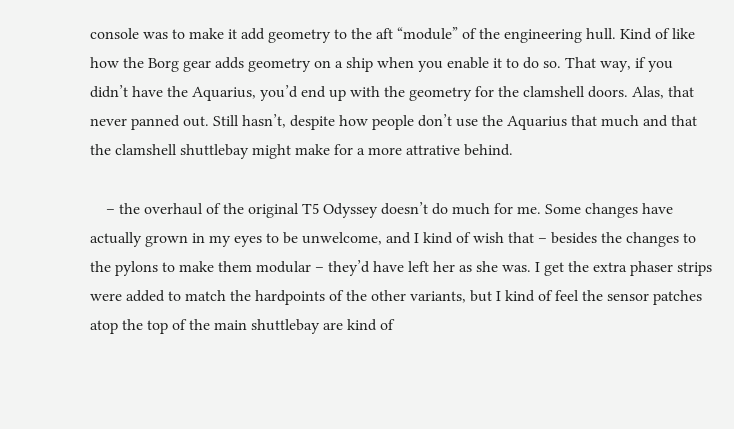console was to make it add geometry to the aft “module” of the engineering hull. Kind of like how the Borg gear adds geometry on a ship when you enable it to do so. That way, if you didn’t have the Aquarius, you’d end up with the geometry for the clamshell doors. Alas, that never panned out. Still hasn’t, despite how people don’t use the Aquarius that much and that the clamshell shuttlebay might make for a more attrative behind.

    – the overhaul of the original T5 Odyssey doesn’t do much for me. Some changes have actually grown in my eyes to be unwelcome, and I kind of wish that – besides the changes to the pylons to make them modular – they’d have left her as she was. I get the extra phaser strips were added to match the hardpoints of the other variants, but I kind of feel the sensor patches atop the top of the main shuttlebay are kind of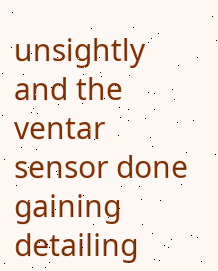unsightly and the ventar sensor done gaining detailing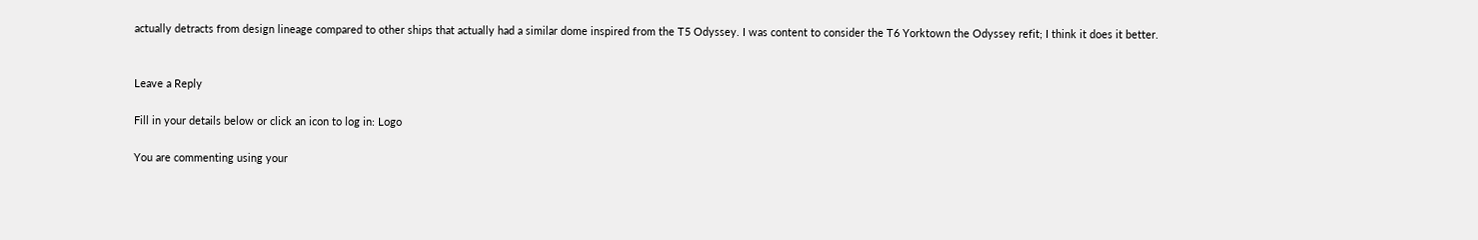actually detracts from design lineage compared to other ships that actually had a similar dome inspired from the T5 Odyssey. I was content to consider the T6 Yorktown the Odyssey refit; I think it does it better.


Leave a Reply

Fill in your details below or click an icon to log in: Logo

You are commenting using your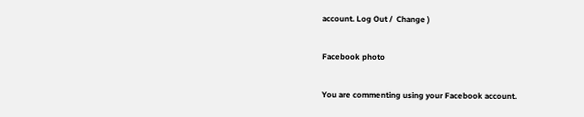account. Log Out /  Change )

Facebook photo

You are commenting using your Facebook account.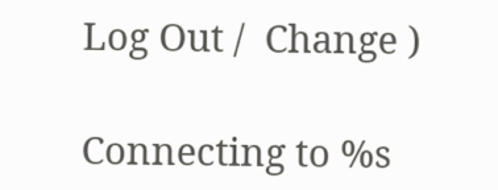Log Out /  Change )

Connecting to %s